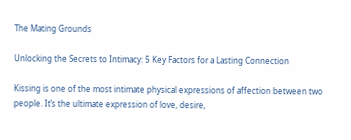The Mating Grounds

Unlocking the Secrets to Intimacy: 5 Key Factors for a Lasting Connection

Kissing is one of the most intimate physical expressions of affection between two people. It’s the ultimate expression of love, desire,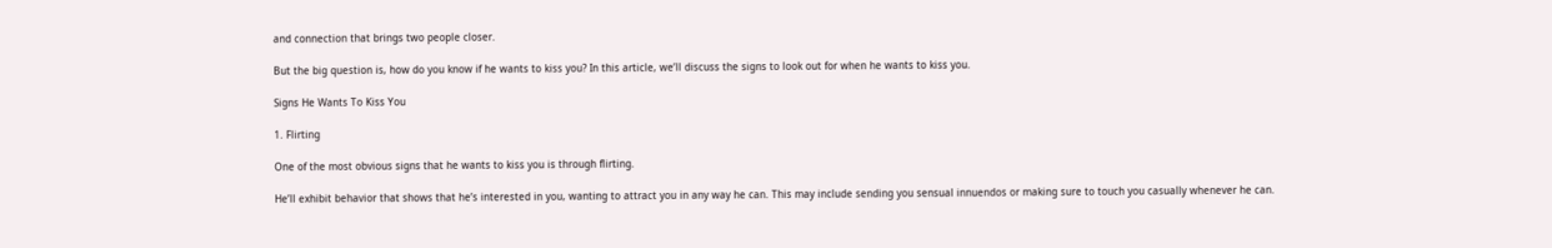and connection that brings two people closer.

But the big question is, how do you know if he wants to kiss you? In this article, we’ll discuss the signs to look out for when he wants to kiss you.

Signs He Wants To Kiss You

1. Flirting

One of the most obvious signs that he wants to kiss you is through flirting.

He’ll exhibit behavior that shows that he’s interested in you, wanting to attract you in any way he can. This may include sending you sensual innuendos or making sure to touch you casually whenever he can.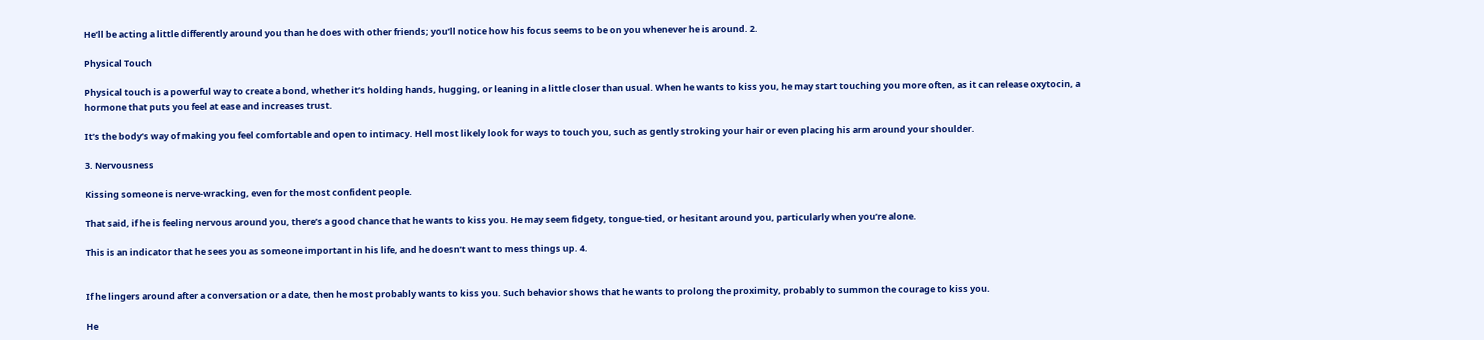He’ll be acting a little differently around you than he does with other friends; you’ll notice how his focus seems to be on you whenever he is around. 2.

Physical Touch

Physical touch is a powerful way to create a bond, whether it’s holding hands, hugging, or leaning in a little closer than usual. When he wants to kiss you, he may start touching you more often, as it can release oxytocin, a hormone that puts you feel at ease and increases trust.

It’s the body’s way of making you feel comfortable and open to intimacy. Hell most likely look for ways to touch you, such as gently stroking your hair or even placing his arm around your shoulder.

3. Nervousness

Kissing someone is nerve-wracking, even for the most confident people.

That said, if he is feeling nervous around you, there’s a good chance that he wants to kiss you. He may seem fidgety, tongue-tied, or hesitant around you, particularly when you’re alone.

This is an indicator that he sees you as someone important in his life, and he doesn’t want to mess things up. 4.


If he lingers around after a conversation or a date, then he most probably wants to kiss you. Such behavior shows that he wants to prolong the proximity, probably to summon the courage to kiss you.

He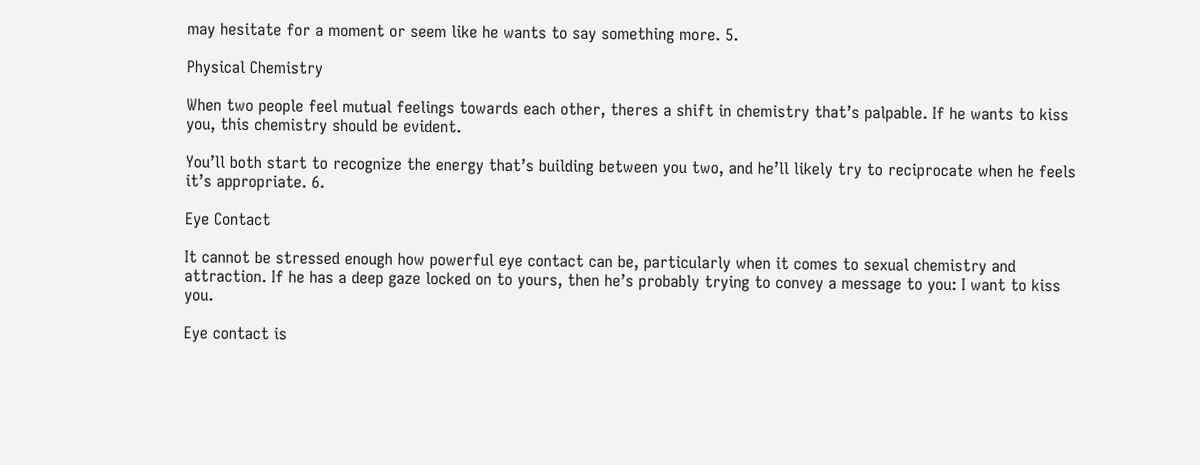may hesitate for a moment or seem like he wants to say something more. 5.

Physical Chemistry

When two people feel mutual feelings towards each other, theres a shift in chemistry that’s palpable. If he wants to kiss you, this chemistry should be evident.

You’ll both start to recognize the energy that’s building between you two, and he’ll likely try to reciprocate when he feels it’s appropriate. 6.

Eye Contact

It cannot be stressed enough how powerful eye contact can be, particularly when it comes to sexual chemistry and attraction. If he has a deep gaze locked on to yours, then he’s probably trying to convey a message to you: I want to kiss you.

Eye contact is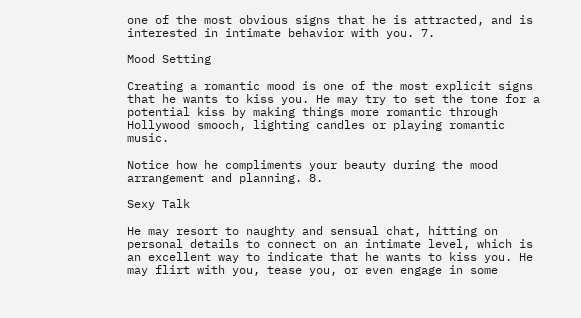one of the most obvious signs that he is attracted, and is interested in intimate behavior with you. 7.

Mood Setting

Creating a romantic mood is one of the most explicit signs that he wants to kiss you. He may try to set the tone for a potential kiss by making things more romantic through Hollywood smooch, lighting candles or playing romantic music.

Notice how he compliments your beauty during the mood arrangement and planning. 8.

Sexy Talk

He may resort to naughty and sensual chat, hitting on personal details to connect on an intimate level, which is an excellent way to indicate that he wants to kiss you. He may flirt with you, tease you, or even engage in some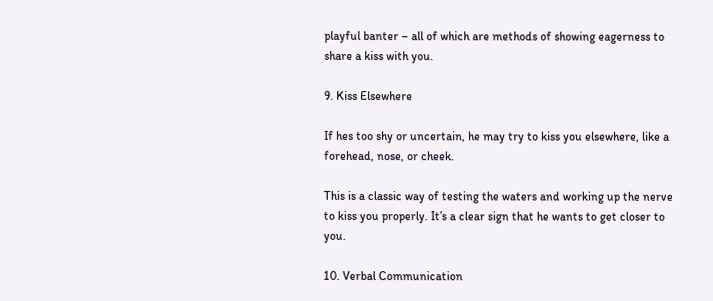playful banter – all of which are methods of showing eagerness to share a kiss with you.

9. Kiss Elsewhere

If hes too shy or uncertain, he may try to kiss you elsewhere, like a forehead, nose, or cheek.

This is a classic way of testing the waters and working up the nerve to kiss you properly. It’s a clear sign that he wants to get closer to you.

10. Verbal Communication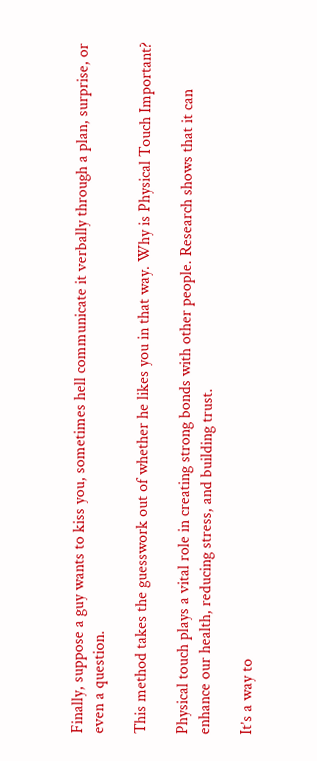Finally, suppose a guy wants to kiss you, sometimes hell communicate it verbally through a plan, surprise, or even a question.

This method takes the guesswork out of whether he likes you in that way. Why is Physical Touch Important?

Physical touch plays a vital role in creating strong bonds with other people. Research shows that it can enhance our health, reducing stress, and building trust.

It’s a way to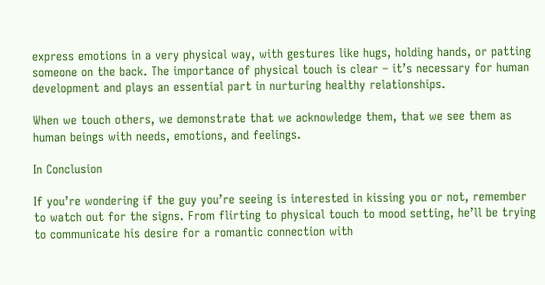express emotions in a very physical way, with gestures like hugs, holding hands, or patting someone on the back. The importance of physical touch is clear – it’s necessary for human development and plays an essential part in nurturing healthy relationships.

When we touch others, we demonstrate that we acknowledge them, that we see them as human beings with needs, emotions, and feelings.

In Conclusion

If you’re wondering if the guy you’re seeing is interested in kissing you or not, remember to watch out for the signs. From flirting to physical touch to mood setting, he’ll be trying to communicate his desire for a romantic connection with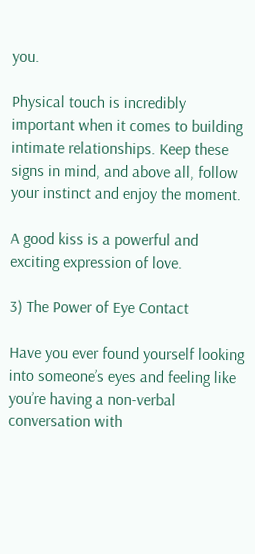you.

Physical touch is incredibly important when it comes to building intimate relationships. Keep these signs in mind, and above all, follow your instinct and enjoy the moment.

A good kiss is a powerful and exciting expression of love.

3) The Power of Eye Contact

Have you ever found yourself looking into someone’s eyes and feeling like you’re having a non-verbal conversation with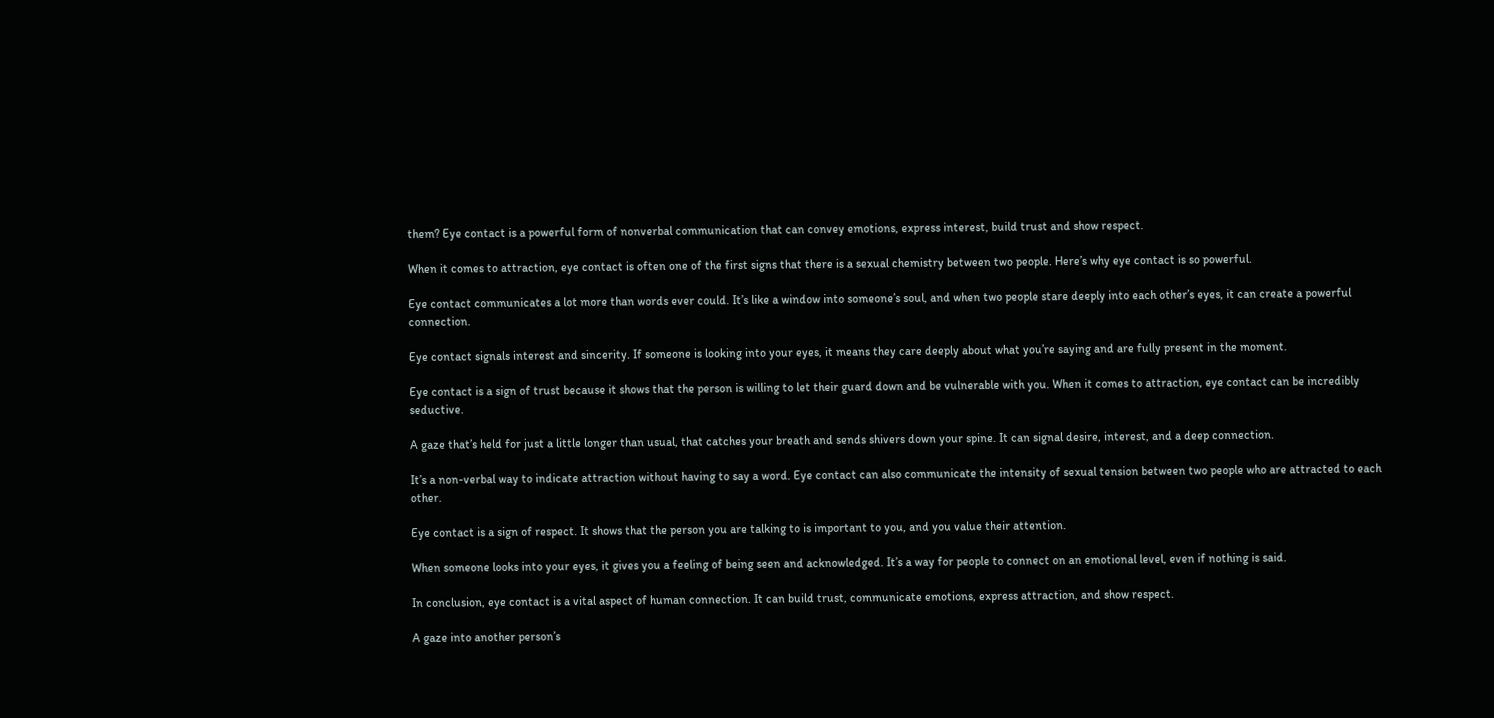them? Eye contact is a powerful form of nonverbal communication that can convey emotions, express interest, build trust and show respect.

When it comes to attraction, eye contact is often one of the first signs that there is a sexual chemistry between two people. Here’s why eye contact is so powerful.

Eye contact communicates a lot more than words ever could. It’s like a window into someone’s soul, and when two people stare deeply into each other’s eyes, it can create a powerful connection.

Eye contact signals interest and sincerity. If someone is looking into your eyes, it means they care deeply about what you’re saying and are fully present in the moment.

Eye contact is a sign of trust because it shows that the person is willing to let their guard down and be vulnerable with you. When it comes to attraction, eye contact can be incredibly seductive.

A gaze that’s held for just a little longer than usual, that catches your breath and sends shivers down your spine. It can signal desire, interest, and a deep connection.

It’s a non-verbal way to indicate attraction without having to say a word. Eye contact can also communicate the intensity of sexual tension between two people who are attracted to each other.

Eye contact is a sign of respect. It shows that the person you are talking to is important to you, and you value their attention.

When someone looks into your eyes, it gives you a feeling of being seen and acknowledged. It’s a way for people to connect on an emotional level, even if nothing is said.

In conclusion, eye contact is a vital aspect of human connection. It can build trust, communicate emotions, express attraction, and show respect.

A gaze into another person’s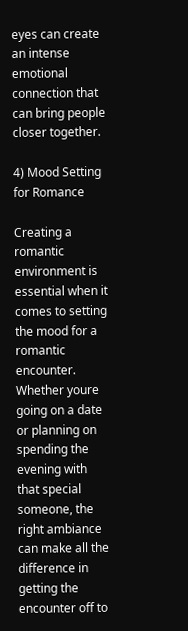eyes can create an intense emotional connection that can bring people closer together.

4) Mood Setting for Romance

Creating a romantic environment is essential when it comes to setting the mood for a romantic encounter. Whether youre going on a date or planning on spending the evening with that special someone, the right ambiance can make all the difference in getting the encounter off to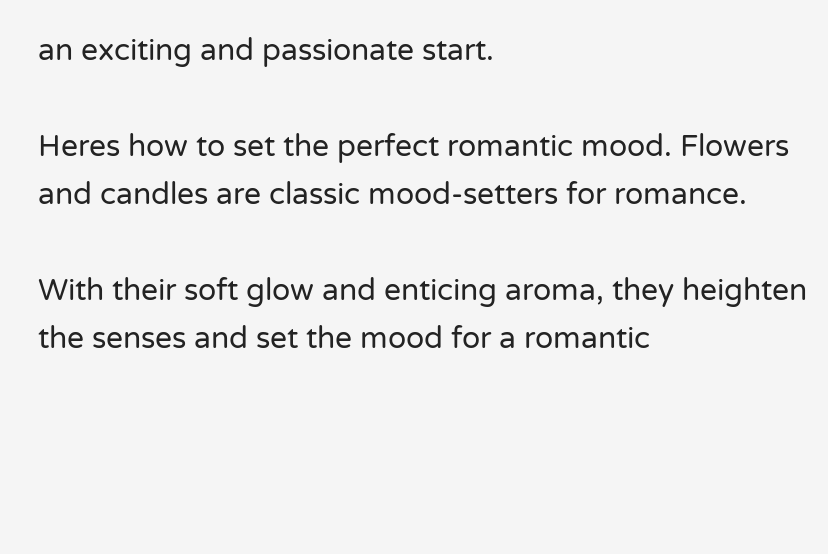an exciting and passionate start.

Heres how to set the perfect romantic mood. Flowers and candles are classic mood-setters for romance.

With their soft glow and enticing aroma, they heighten the senses and set the mood for a romantic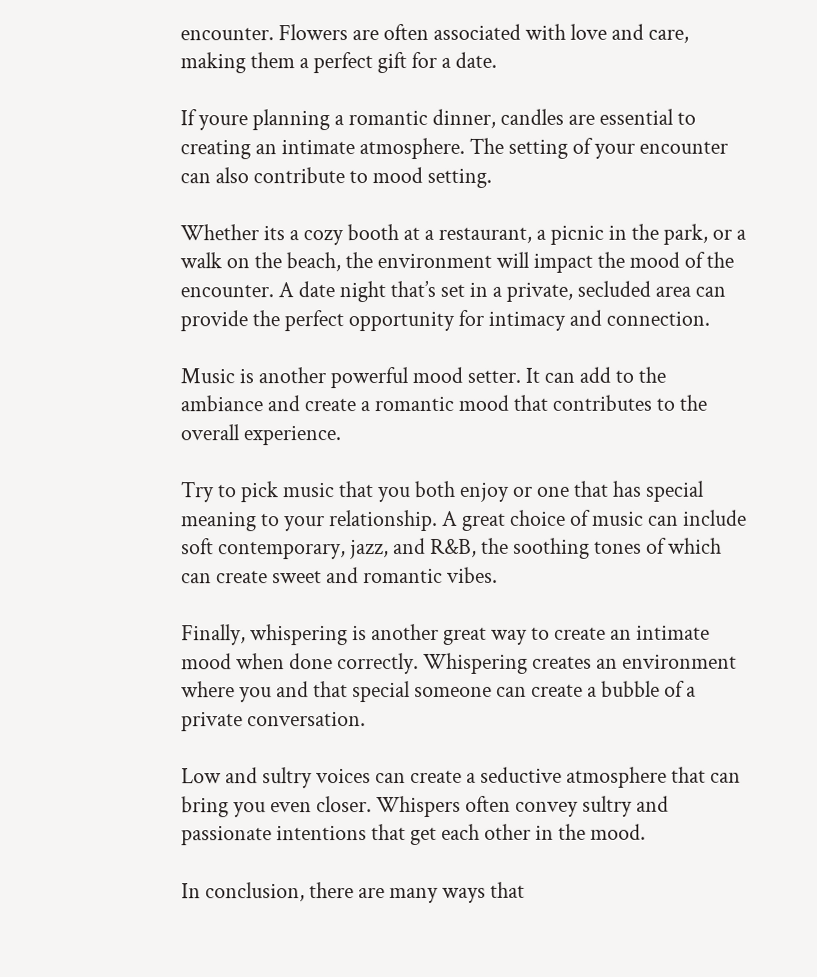encounter. Flowers are often associated with love and care, making them a perfect gift for a date.

If youre planning a romantic dinner, candles are essential to creating an intimate atmosphere. The setting of your encounter can also contribute to mood setting.

Whether its a cozy booth at a restaurant, a picnic in the park, or a walk on the beach, the environment will impact the mood of the encounter. A date night that’s set in a private, secluded area can provide the perfect opportunity for intimacy and connection.

Music is another powerful mood setter. It can add to the ambiance and create a romantic mood that contributes to the overall experience.

Try to pick music that you both enjoy or one that has special meaning to your relationship. A great choice of music can include soft contemporary, jazz, and R&B, the soothing tones of which can create sweet and romantic vibes.

Finally, whispering is another great way to create an intimate mood when done correctly. Whispering creates an environment where you and that special someone can create a bubble of a private conversation.

Low and sultry voices can create a seductive atmosphere that can bring you even closer. Whispers often convey sultry and passionate intentions that get each other in the mood.

In conclusion, there are many ways that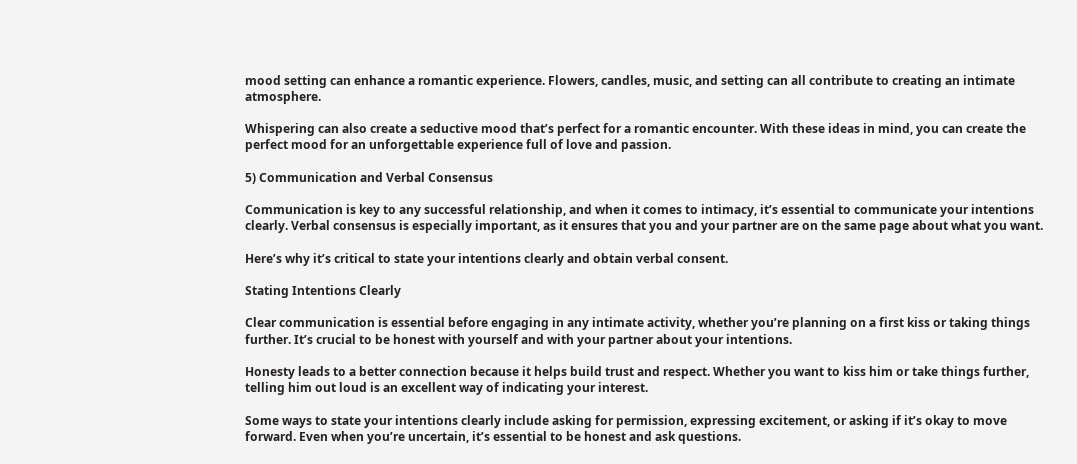mood setting can enhance a romantic experience. Flowers, candles, music, and setting can all contribute to creating an intimate atmosphere.

Whispering can also create a seductive mood that’s perfect for a romantic encounter. With these ideas in mind, you can create the perfect mood for an unforgettable experience full of love and passion.

5) Communication and Verbal Consensus

Communication is key to any successful relationship, and when it comes to intimacy, it’s essential to communicate your intentions clearly. Verbal consensus is especially important, as it ensures that you and your partner are on the same page about what you want.

Here’s why it’s critical to state your intentions clearly and obtain verbal consent.

Stating Intentions Clearly

Clear communication is essential before engaging in any intimate activity, whether you’re planning on a first kiss or taking things further. It’s crucial to be honest with yourself and with your partner about your intentions.

Honesty leads to a better connection because it helps build trust and respect. Whether you want to kiss him or take things further, telling him out loud is an excellent way of indicating your interest.

Some ways to state your intentions clearly include asking for permission, expressing excitement, or asking if it’s okay to move forward. Even when you’re uncertain, it’s essential to be honest and ask questions.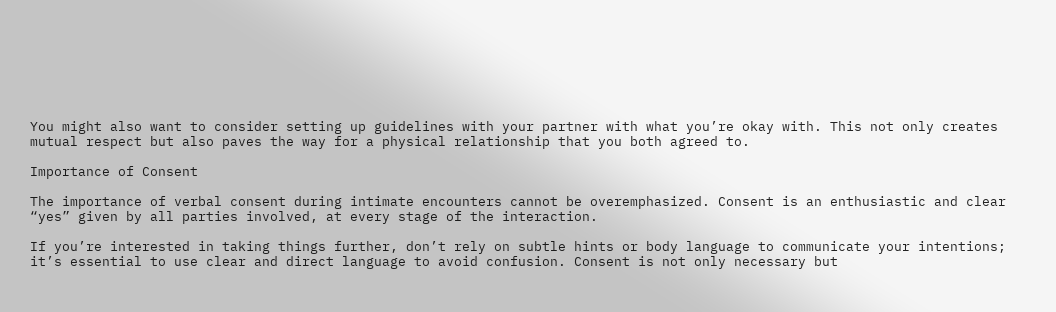You might also want to consider setting up guidelines with your partner with what you’re okay with. This not only creates mutual respect but also paves the way for a physical relationship that you both agreed to.

Importance of Consent

The importance of verbal consent during intimate encounters cannot be overemphasized. Consent is an enthusiastic and clear “yes” given by all parties involved, at every stage of the interaction.

If you’re interested in taking things further, don’t rely on subtle hints or body language to communicate your intentions; it’s essential to use clear and direct language to avoid confusion. Consent is not only necessary but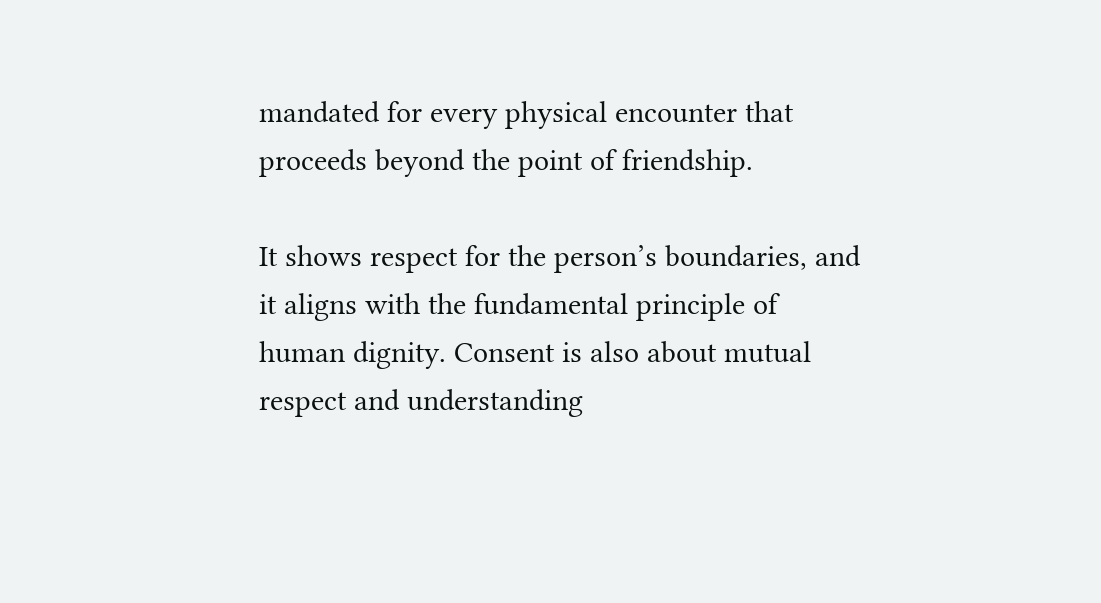mandated for every physical encounter that proceeds beyond the point of friendship.

It shows respect for the person’s boundaries, and it aligns with the fundamental principle of human dignity. Consent is also about mutual respect and understanding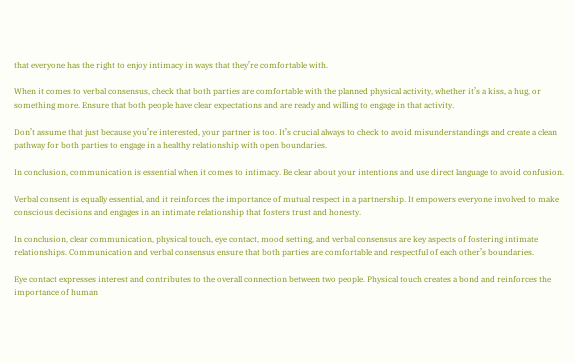that everyone has the right to enjoy intimacy in ways that they’re comfortable with.

When it comes to verbal consensus, check that both parties are comfortable with the planned physical activity, whether it’s a kiss, a hug, or something more. Ensure that both people have clear expectations and are ready and willing to engage in that activity.

Don’t assume that just because you’re interested, your partner is too. It’s crucial always to check to avoid misunderstandings and create a clean pathway for both parties to engage in a healthy relationship with open boundaries.

In conclusion, communication is essential when it comes to intimacy. Be clear about your intentions and use direct language to avoid confusion.

Verbal consent is equally essential, and it reinforces the importance of mutual respect in a partnership. It empowers everyone involved to make conscious decisions and engages in an intimate relationship that fosters trust and honesty.

In conclusion, clear communication, physical touch, eye contact, mood setting, and verbal consensus are key aspects of fostering intimate relationships. Communication and verbal consensus ensure that both parties are comfortable and respectful of each other’s boundaries.

Eye contact expresses interest and contributes to the overall connection between two people. Physical touch creates a bond and reinforces the importance of human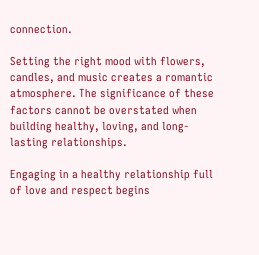connection.

Setting the right mood with flowers, candles, and music creates a romantic atmosphere. The significance of these factors cannot be overstated when building healthy, loving, and long-lasting relationships.

Engaging in a healthy relationship full of love and respect begins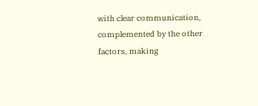with clear communication, complemented by the other factors, making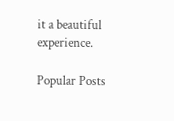it a beautiful experience.

Popular Posts